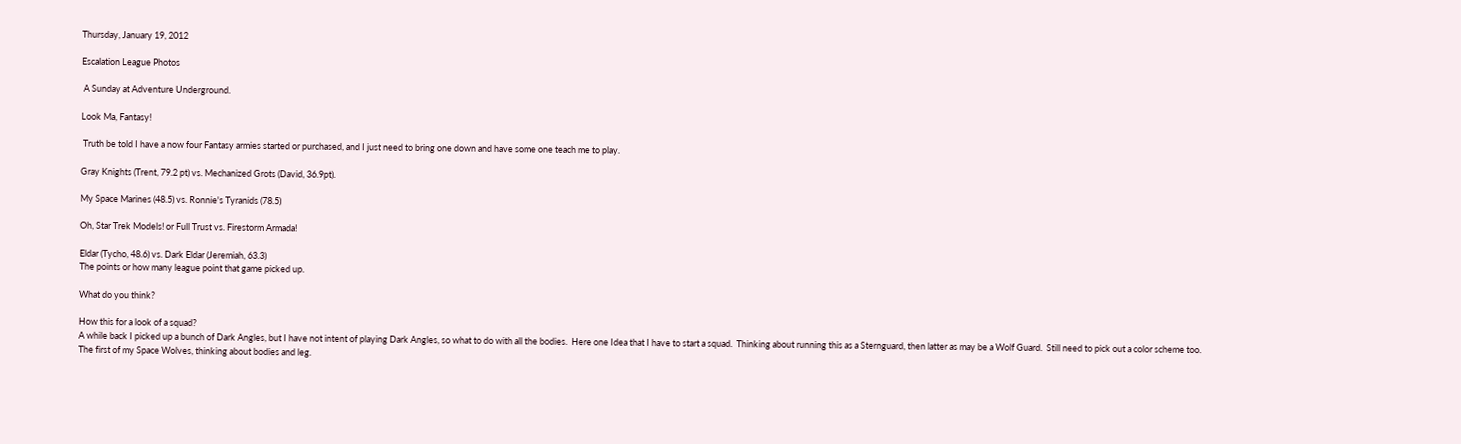Thursday, January 19, 2012

Escalation League Photos

 A Sunday at Adventure Underground.

Look Ma, Fantasy!

 Truth be told I have a now four Fantasy armies started or purchased, and I just need to bring one down and have some one teach me to play.

Gray Knights (Trent, 79.2 pt) vs. Mechanized Grots (David, 36.9pt).

My Space Marines (48.5) vs. Ronnie's Tyranids (78.5)

Oh, Star Trek Models! or Full Trust vs. Firestorm Armada!

Eldar (Tycho, 48.6) vs. Dark Eldar (Jeremiah, 63.3)
The points or how many league point that game picked up.

What do you think?

How this for a look of a squad?
A while back I picked up a bunch of Dark Angles, but I have not intent of playing Dark Angles, so what to do with all the bodies.  Here one Idea that I have to start a squad.  Thinking about running this as a Sternguard, then latter as may be a Wolf Guard.  Still need to pick out a color scheme too.
The first of my Space Wolves, thinking about bodies and leg.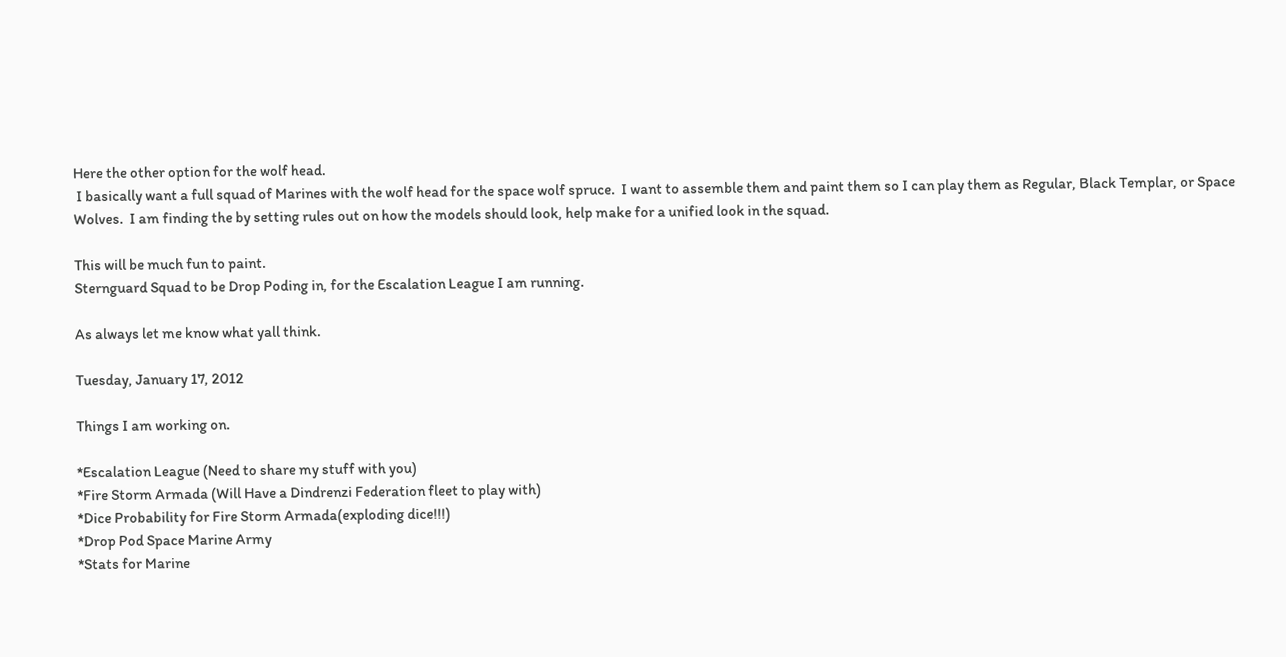Here the other option for the wolf head.
 I basically want a full squad of Marines with the wolf head for the space wolf spruce.  I want to assemble them and paint them so I can play them as Regular, Black Templar, or Space Wolves.  I am finding the by setting rules out on how the models should look, help make for a unified look in the squad.

This will be much fun to paint.
Sternguard Squad to be Drop Poding in, for the Escalation League I am running.

As always let me know what yall think.

Tuesday, January 17, 2012

Things I am working on.

*Escalation League (Need to share my stuff with you)
*Fire Storm Armada (Will Have a Dindrenzi Federation fleet to play with)
*Dice Probability for Fire Storm Armada(exploding dice!!!)
*Drop Pod Space Marine Army
*Stats for Marine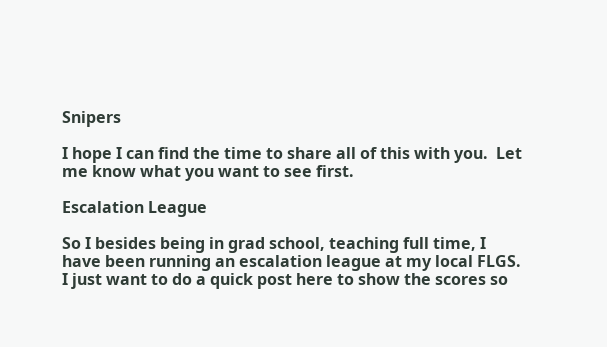Snipers

I hope I can find the time to share all of this with you.  Let me know what you want to see first.

Escalation League

So I besides being in grad school, teaching full time, I have been running an escalation league at my local FLGS.  I just want to do a quick post here to show the scores so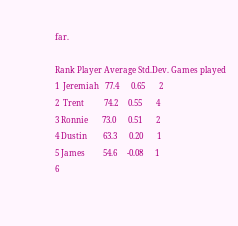far.

Rank Player Average Std.Dev. Games played
1  Jeremiah   77.4      0.65       2
2  Trent          74.2     0.55       4
3 Ronnie       73.0      0.51       2
4 Dustin        63.3      0.20       1
5 James         54.6     -0.08      1
6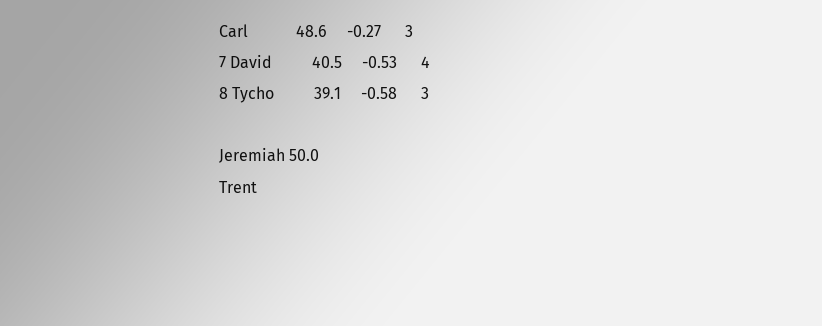Carl            48.6     -0.27      3
7 David          40.5     -0.53      4
8 Tycho          39.1     -0.58      3

Jeremiah 50.0
Trent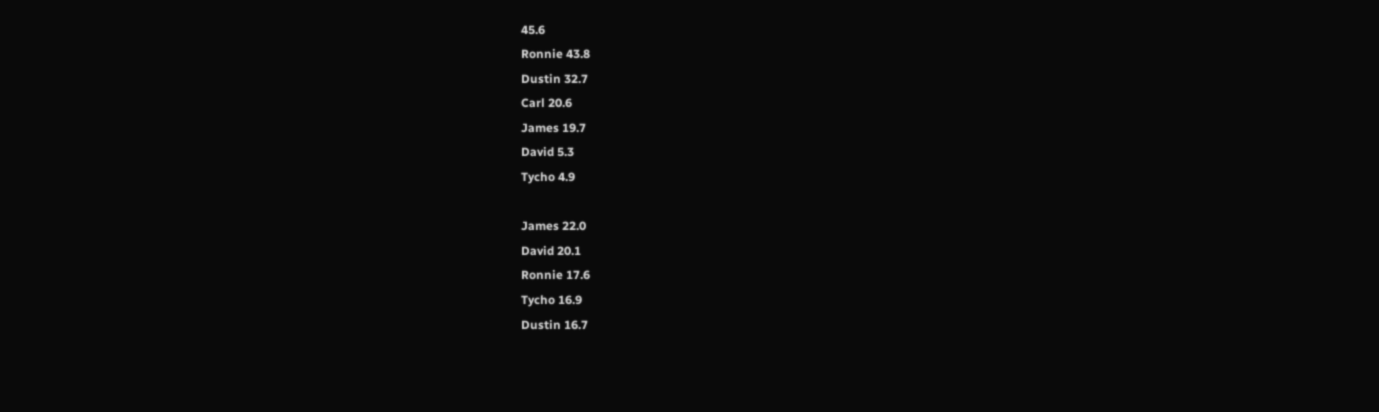45.6
Ronnie 43.8
Dustin 32.7
Carl 20.6
James 19.7
David 5.3
Tycho 4.9

James 22.0
David 20.1
Ronnie 17.6
Tycho 16.9
Dustin 16.7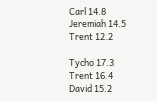Carl 14.8
Jeremiah 14.5
Trent 12.2

Tycho 17.3
Trent 16.4
David 15.2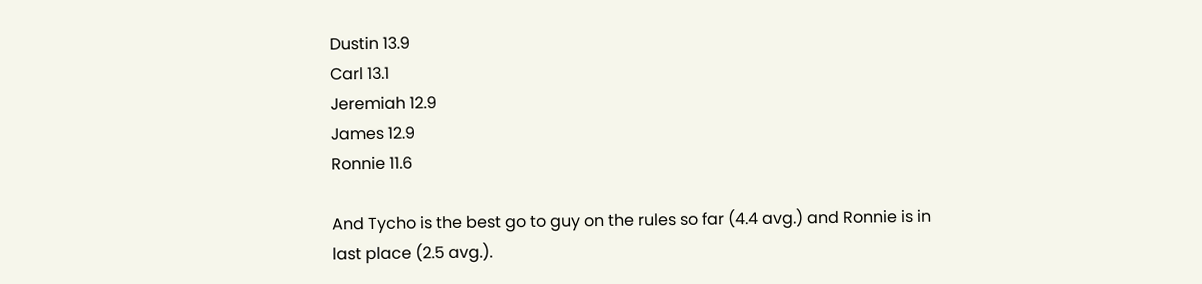Dustin 13.9
Carl 13.1
Jeremiah 12.9
James 12.9
Ronnie 11.6

And Tycho is the best go to guy on the rules so far (4.4 avg.) and Ronnie is in
last place (2.5 avg.).